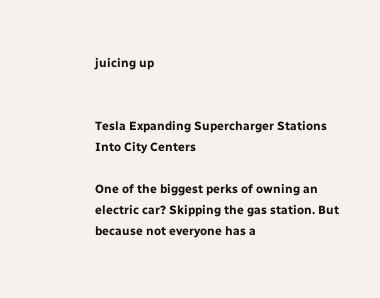juicing up


Tesla Expanding Supercharger Stations Into City Centers

One of the biggest perks of owning an electric car? Skipping the gas station. But because not everyone has a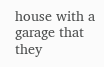house with a garage that they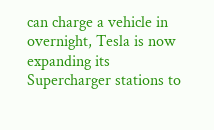can charge a vehicle in overnight, Tesla is now expanding its Supercharger stations to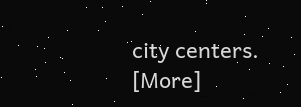city centers. [More]